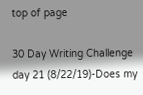top of page

30 Day Writing Challenge day 21 (8/22/19)-Does my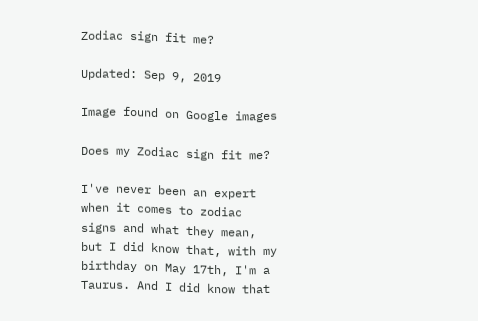Zodiac sign fit me?

Updated: Sep 9, 2019

Image found on Google images

Does my Zodiac sign fit me?

I've never been an expert when it comes to zodiac signs and what they mean, but I did know that, with my birthday on May 17th, I'm a Taurus. And I did know that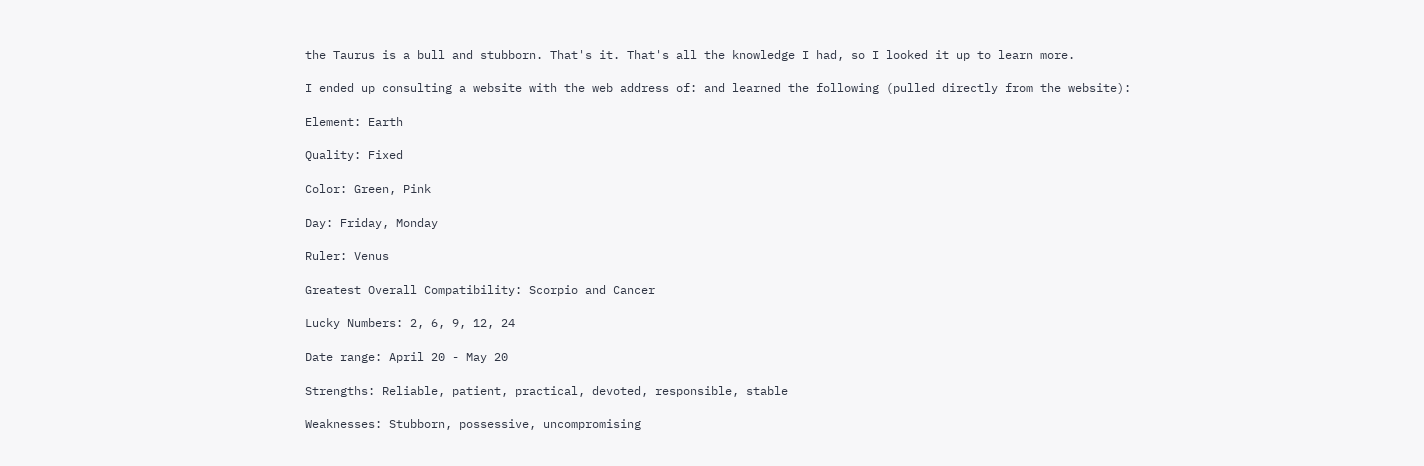the Taurus is a bull and stubborn. That's it. That's all the knowledge I had, so I looked it up to learn more.

I ended up consulting a website with the web address of: and learned the following (pulled directly from the website):

Element: Earth

Quality: Fixed

Color: Green, Pink

Day: Friday, Monday

Ruler: Venus

Greatest Overall Compatibility: Scorpio and Cancer

Lucky Numbers: 2, 6, 9, 12, 24

Date range: April 20 - May 20

Strengths: Reliable, patient, practical, devoted, responsible, stable

Weaknesses: Stubborn, possessive, uncompromising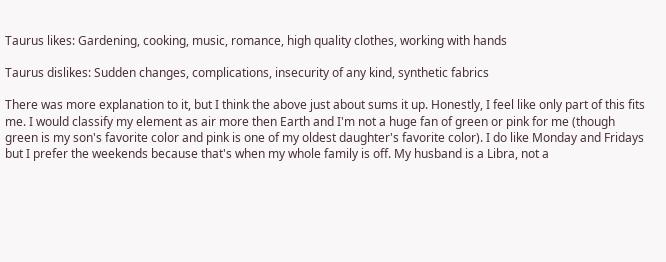Taurus likes: Gardening, cooking, music, romance, high quality clothes, working with hands

Taurus dislikes: Sudden changes, complications, insecurity of any kind, synthetic fabrics

There was more explanation to it, but I think the above just about sums it up. Honestly, I feel like only part of this fits me. I would classify my element as air more then Earth and I'm not a huge fan of green or pink for me (though green is my son's favorite color and pink is one of my oldest daughter's favorite color). I do like Monday and Fridays but I prefer the weekends because that's when my whole family is off. My husband is a Libra, not a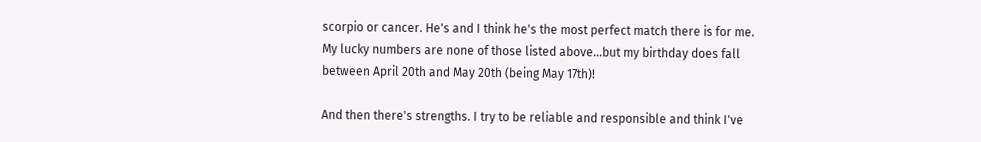scorpio or cancer. He's and I think he's the most perfect match there is for me. My lucky numbers are none of those listed above...but my birthday does fall between April 20th and May 20th (being May 17th)!

And then there's strengths. I try to be reliable and responsible and think I've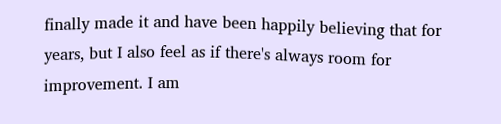finally made it and have been happily believing that for years, but I also feel as if there's always room for improvement. I am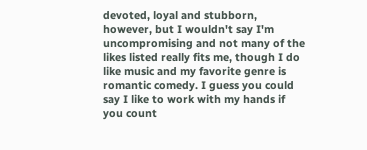devoted, loyal and stubborn, however, but I wouldn't say I'm uncompromising and not many of the likes listed really fits me, though I do like music and my favorite genre is romantic comedy. I guess you could say I like to work with my hands if you count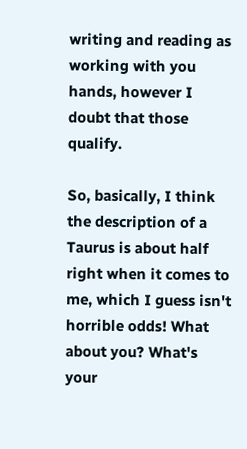writing and reading as working with you hands, however I doubt that those qualify.

So, basically, I think the description of a Taurus is about half right when it comes to me, which I guess isn't horrible odds! What about you? What's your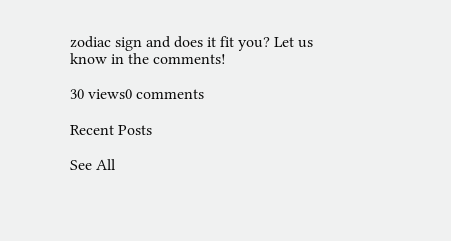zodiac sign and does it fit you? Let us know in the comments!

30 views0 comments

Recent Posts

See All